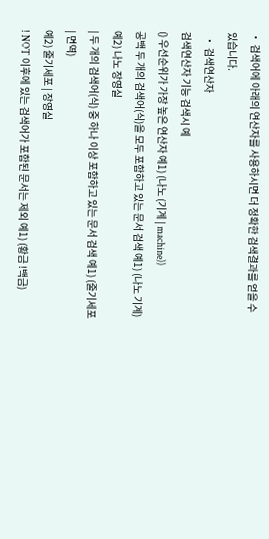• 검색어에 아래의 연산자를 사용하시면 더 정확한 검색결과를 얻을 수 있습니다.
  • 검색연산자
검색연산자 기능 검색시 예
() 우선순위가 가장 높은 연산자 예1) (나노 (기계 | machine))
공백 두 개의 검색어(식)을 모두 포함하고 있는 문서 검색 예1) (나노 기계)
예2) 나노 장영실
| 두 개의 검색어(식) 중 하나 이상 포함하고 있는 문서 검색 예1) (줄기세포 | 면역)
예2) 줄기세포 | 장영실
! NOT 이후에 있는 검색어가 포함된 문서는 제외 예1) (황금 !백금)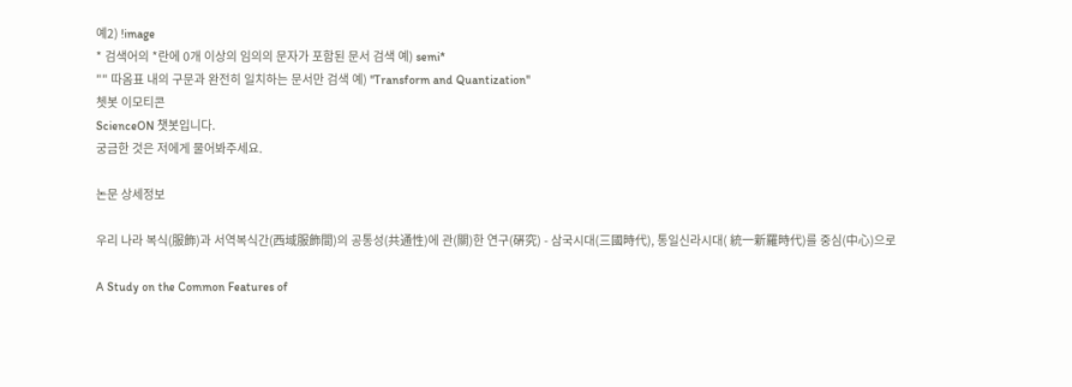예2) !image
* 검색어의 *란에 0개 이상의 임의의 문자가 포함된 문서 검색 예) semi*
"" 따옴표 내의 구문과 완전히 일치하는 문서만 검색 예) "Transform and Quantization"
쳇봇 이모티콘
ScienceON 챗봇입니다.
궁금한 것은 저에게 물어봐주세요.

논문 상세정보

우리 나라 복식(服飾)과 서역복식간(西域服飾間)의 공통성(共通性)에 관(關)한 연구(硏究) - 삼국시대(三國時代), 통일신라시대( 統一新羅時代)를 중심(中心)으로

A Study on the Common Features of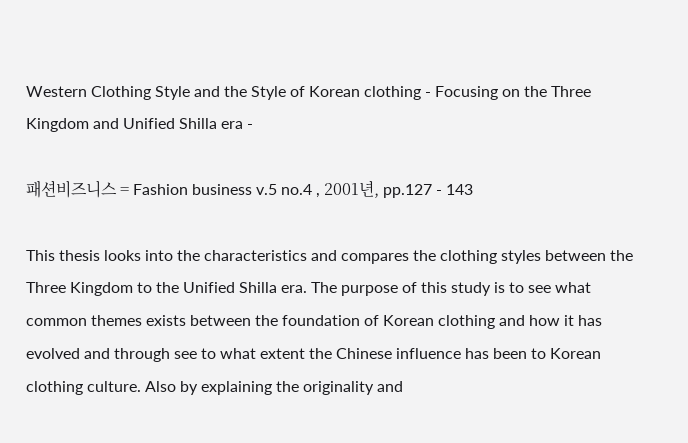Western Clothing Style and the Style of Korean clothing - Focusing on the Three Kingdom and Unified Shilla era -

패션비즈니스 = Fashion business v.5 no.4 , 2001년, pp.127 - 143

This thesis looks into the characteristics and compares the clothing styles between the Three Kingdom to the Unified Shilla era. The purpose of this study is to see what common themes exists between the foundation of Korean clothing and how it has evolved and through see to what extent the Chinese influence has been to Korean clothing culture. Also by explaining the originality and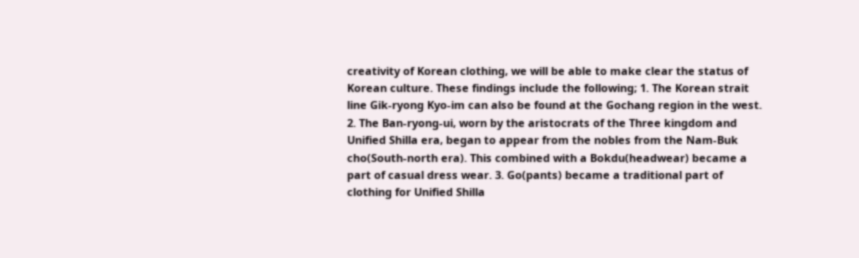creativity of Korean clothing, we will be able to make clear the status of Korean culture. These findings include the following; 1. The Korean strait line Gik-ryong Kyo-im can also be found at the Gochang region in the west. 2. The Ban-ryong-ui, worn by the aristocrats of the Three kingdom and Unified Shilla era, began to appear from the nobles from the Nam-Buk cho(South-north era). This combined with a Bokdu(headwear) became a part of casual dress wear. 3. Go(pants) became a traditional part of clothing for Unified Shilla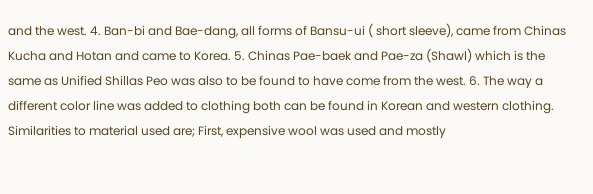and the west. 4. Ban-bi and Bae-dang, all forms of Bansu-ui ( short sleeve), came from Chinas Kucha and Hotan and came to Korea. 5. Chinas Pae-baek and Pae-za (Shawl) which is the same as Unified Shillas Peo was also to be found to have come from the west. 6. The way a different color line was added to clothing both can be found in Korean and western clothing. Similarities to material used are; First, expensive wool was used and mostly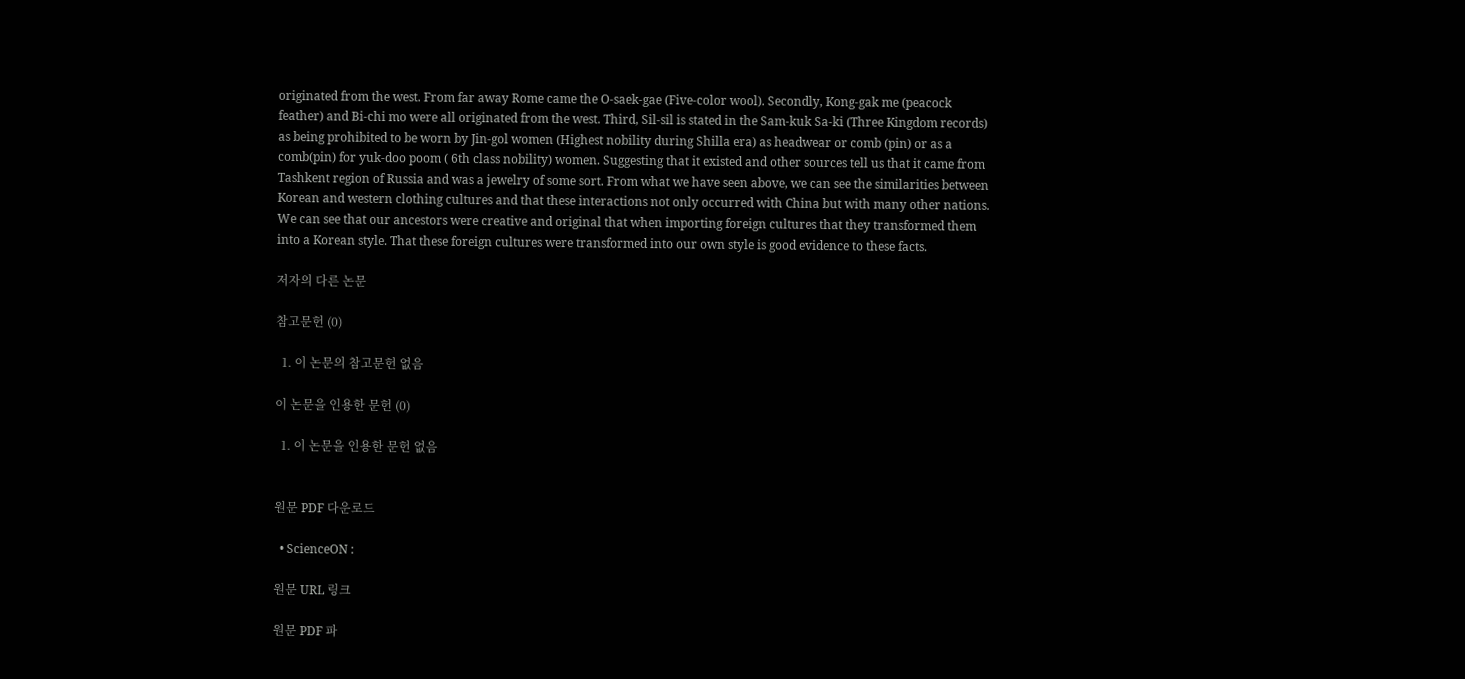originated from the west. From far away Rome came the O-saek-gae (Five-color wool). Secondly, Kong-gak me (peacock feather) and Bi-chi mo were all originated from the west. Third, Sil-sil is stated in the Sam-kuk Sa-ki (Three Kingdom records) as being prohibited to be worn by Jin-gol women (Highest nobility during Shilla era) as headwear or comb (pin) or as a comb(pin) for yuk-doo poom ( 6th class nobility) women. Suggesting that it existed and other sources tell us that it came from Tashkent region of Russia and was a jewelry of some sort. From what we have seen above, we can see the similarities between Korean and western clothing cultures and that these interactions not only occurred with China but with many other nations. We can see that our ancestors were creative and original that when importing foreign cultures that they transformed them into a Korean style. That these foreign cultures were transformed into our own style is good evidence to these facts.

저자의 다른 논문

참고문헌 (0)

  1. 이 논문의 참고문헌 없음

이 논문을 인용한 문헌 (0)

  1. 이 논문을 인용한 문헌 없음


원문 PDF 다운로드

  • ScienceON :

원문 URL 링크

원문 PDF 파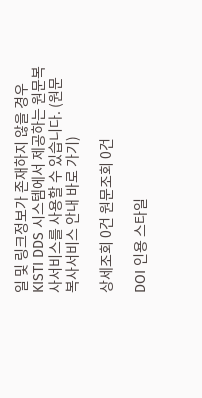일 및 링크정보가 존재하지 않을 경우 KISTI DDS 시스템에서 제공하는 원문복사서비스를 사용할 수 있습니다. (원문복사서비스 안내 바로 가기)

상세조회 0건 원문조회 0건

DOI 인용 스타일